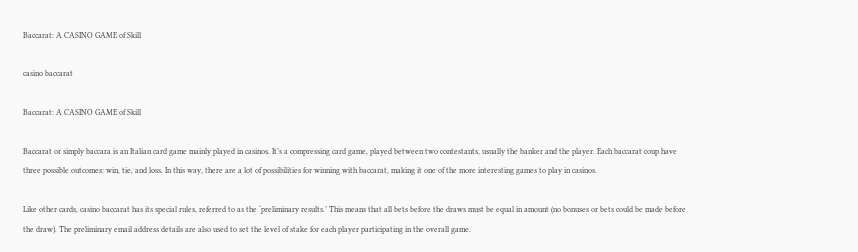Baccarat: A CASINO GAME of Skill

casino baccarat

Baccarat: A CASINO GAME of Skill

Baccarat or simply baccara is an Italian card game mainly played in casinos. It’s a compressing card game, played between two contestants, usually the banker and the player. Each baccarat coup have three possible outcomes: win, tie, and loss. In this way, there are a lot of possibilities for winning with baccarat, making it one of the more interesting games to play in casinos.

Like other cards, casino baccarat has its special rules, referred to as the ‘preliminary results.’ This means that all bets before the draws must be equal in amount (no bonuses or bets could be made before the draw). The preliminary email address details are also used to set the level of stake for each player participating in the overall game.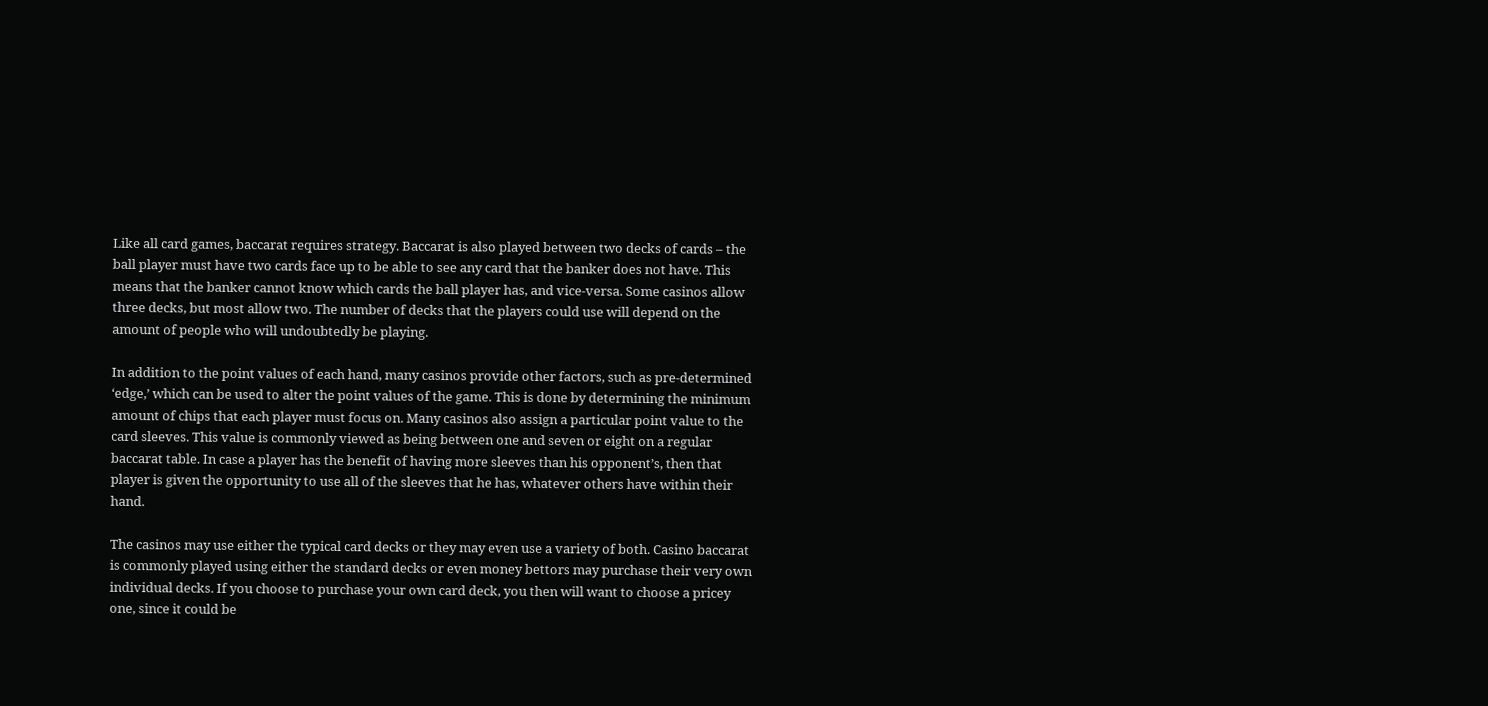Like all card games, baccarat requires strategy. Baccarat is also played between two decks of cards – the ball player must have two cards face up to be able to see any card that the banker does not have. This means that the banker cannot know which cards the ball player has, and vice-versa. Some casinos allow three decks, but most allow two. The number of decks that the players could use will depend on the amount of people who will undoubtedly be playing.

In addition to the point values of each hand, many casinos provide other factors, such as pre-determined ‘edge,’ which can be used to alter the point values of the game. This is done by determining the minimum amount of chips that each player must focus on. Many casinos also assign a particular point value to the card sleeves. This value is commonly viewed as being between one and seven or eight on a regular baccarat table. In case a player has the benefit of having more sleeves than his opponent’s, then that player is given the opportunity to use all of the sleeves that he has, whatever others have within their hand.

The casinos may use either the typical card decks or they may even use a variety of both. Casino baccarat is commonly played using either the standard decks or even money bettors may purchase their very own individual decks. If you choose to purchase your own card deck, you then will want to choose a pricey one, since it could be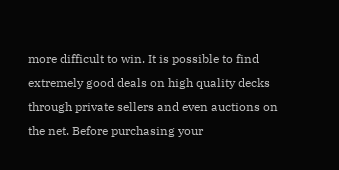more difficult to win. It is possible to find extremely good deals on high quality decks through private sellers and even auctions on the net. Before purchasing your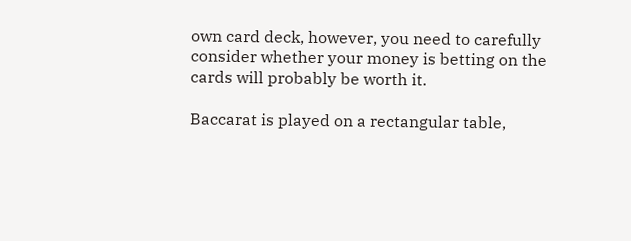own card deck, however, you need to carefully consider whether your money is betting on the cards will probably be worth it.

Baccarat is played on a rectangular table,